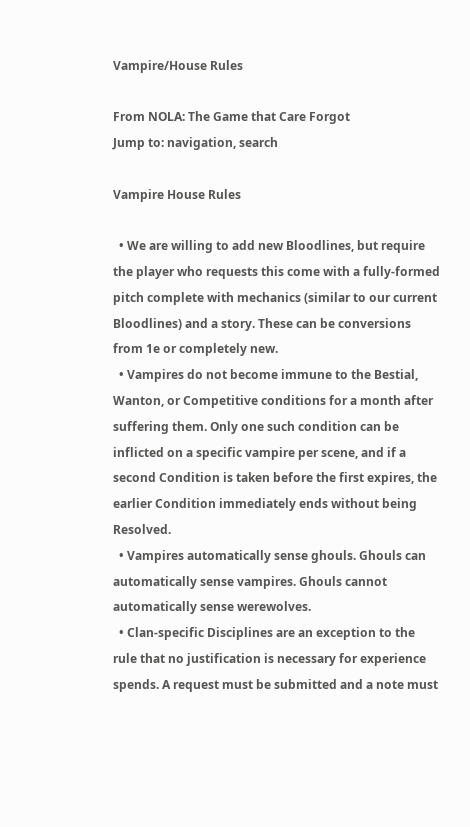Vampire/House Rules

From NOLA: The Game that Care Forgot
Jump to: navigation, search

Vampire House Rules

  • We are willing to add new Bloodlines, but require the player who requests this come with a fully-formed pitch complete with mechanics (similar to our current Bloodlines) and a story. These can be conversions from 1e or completely new.
  • Vampires do not become immune to the Bestial, Wanton, or Competitive conditions for a month after suffering them. Only one such condition can be inflicted on a specific vampire per scene, and if a second Condition is taken before the first expires, the earlier Condition immediately ends without being Resolved.
  • Vampires automatically sense ghouls. Ghouls can automatically sense vampires. Ghouls cannot automatically sense werewolves.
  • Clan-specific Disciplines are an exception to the rule that no justification is necessary for experience spends. A request must be submitted and a note must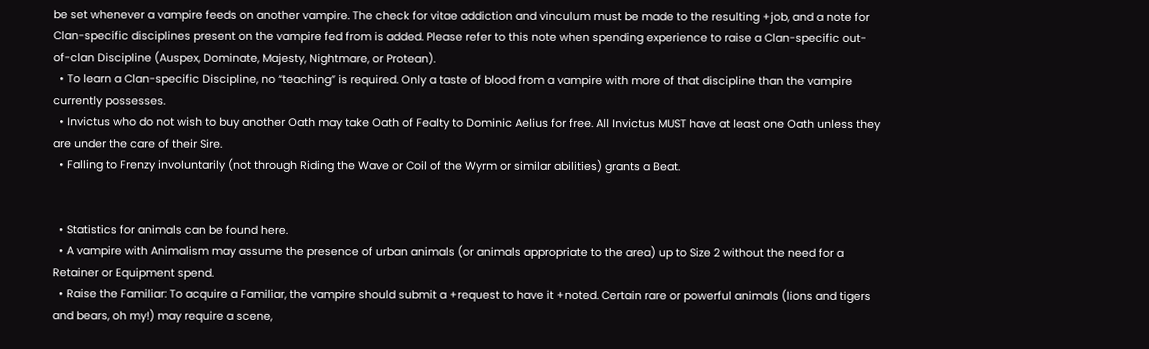be set whenever a vampire feeds on another vampire. The check for vitae addiction and vinculum must be made to the resulting +job, and a note for Clan-specific disciplines present on the vampire fed from is added. Please refer to this note when spending experience to raise a Clan-specific out-of-clan Discipline (Auspex, Dominate, Majesty, Nightmare, or Protean).
  • To learn a Clan-specific Discipline, no “teaching” is required. Only a taste of blood from a vampire with more of that discipline than the vampire currently possesses.
  • Invictus who do not wish to buy another Oath may take Oath of Fealty to Dominic Aelius for free. All Invictus MUST have at least one Oath unless they are under the care of their Sire.
  • Falling to Frenzy involuntarily (not through Riding the Wave or Coil of the Wyrm or similar abilities) grants a Beat.


  • Statistics for animals can be found here.
  • A vampire with Animalism may assume the presence of urban animals (or animals appropriate to the area) up to Size 2 without the need for a Retainer or Equipment spend.
  • Raise the Familiar: To acquire a Familiar, the vampire should submit a +request to have it +noted. Certain rare or powerful animals (lions and tigers and bears, oh my!) may require a scene,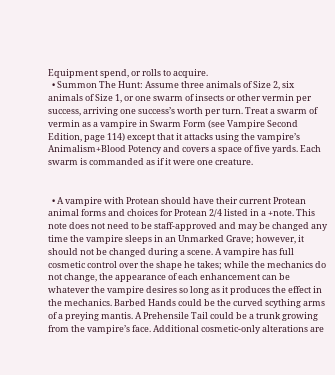Equipment spend, or rolls to acquire.
  • Summon The Hunt: Assume three animals of Size 2, six animals of Size 1, or one swarm of insects or other vermin per success, arriving one success’s worth per turn. Treat a swarm of vermin as a vampire in Swarm Form (see Vampire Second Edition, page 114) except that it attacks using the vampire’s Animalism+Blood Potency and covers a space of five yards. Each swarm is commanded as if it were one creature.


  • A vampire with Protean should have their current Protean animal forms and choices for Protean 2/4 listed in a +note. This note does not need to be staff-approved and may be changed any time the vampire sleeps in an Unmarked Grave; however, it should not be changed during a scene. A vampire has full cosmetic control over the shape he takes; while the mechanics do not change, the appearance of each enhancement can be whatever the vampire desires so long as it produces the effect in the mechanics. Barbed Hands could be the curved scything arms of a preying mantis. A Prehensile Tail could be a trunk growing from the vampire’s face. Additional cosmetic-only alterations are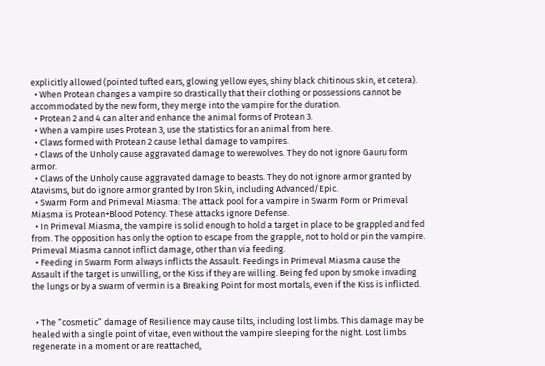explicitly allowed (pointed tufted ears, glowing yellow eyes, shiny black chitinous skin, et cetera).
  • When Protean changes a vampire so drastically that their clothing or possessions cannot be accommodated by the new form, they merge into the vampire for the duration.
  • Protean 2 and 4 can alter and enhance the animal forms of Protean 3.
  • When a vampire uses Protean 3, use the statistics for an animal from here.
  • Claws formed with Protean 2 cause lethal damage to vampires.
  • Claws of the Unholy cause aggravated damage to werewolves. They do not ignore Gauru form armor.
  • Claws of the Unholy cause aggravated damage to beasts. They do not ignore armor granted by Atavisms, but do ignore armor granted by Iron Skin, including Advanced/Epic.
  • Swarm Form and Primeval Miasma: The attack pool for a vampire in Swarm Form or Primeval Miasma is Protean+Blood Potency. These attacks ignore Defense.
  • In Primeval Miasma, the vampire is solid enough to hold a target in place to be grappled and fed from. The opposition has only the option to escape from the grapple, not to hold or pin the vampire. Primeval Miasma cannot inflict damage, other than via feeding.
  • Feeding in Swarm Form always inflicts the Assault. Feedings in Primeval Miasma cause the Assault if the target is unwilling, or the Kiss if they are willing. Being fed upon by smoke invading the lungs or by a swarm of vermin is a Breaking Point for most mortals, even if the Kiss is inflicted.


  • The “cosmetic” damage of Resilience may cause tilts, including lost limbs. This damage may be healed with a single point of vitae, even without the vampire sleeping for the night. Lost limbs regenerate in a moment or are reattached,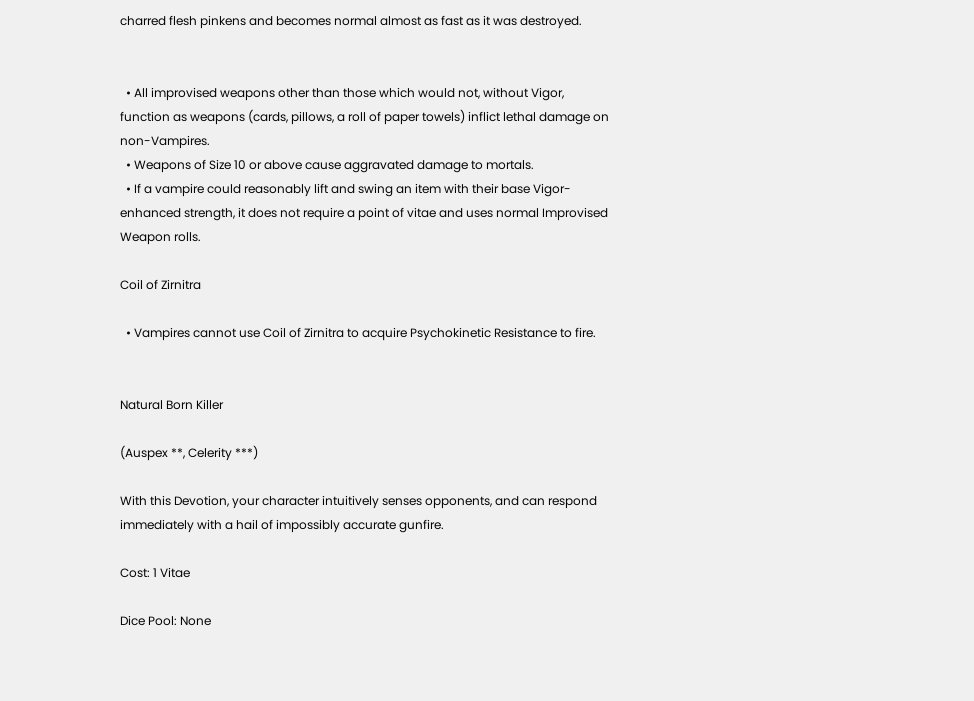charred flesh pinkens and becomes normal almost as fast as it was destroyed.


  • All improvised weapons other than those which would not, without Vigor, function as weapons (cards, pillows, a roll of paper towels) inflict lethal damage on non-Vampires.
  • Weapons of Size 10 or above cause aggravated damage to mortals.
  • If a vampire could reasonably lift and swing an item with their base Vigor-enhanced strength, it does not require a point of vitae and uses normal Improvised Weapon rolls.

Coil of Zirnitra

  • Vampires cannot use Coil of Zirnitra to acquire Psychokinetic Resistance to fire.


Natural Born Killer

(Auspex **, Celerity ***)

With this Devotion, your character intuitively senses opponents, and can respond immediately with a hail of impossibly accurate gunfire.

Cost: 1 Vitae

Dice Pool: None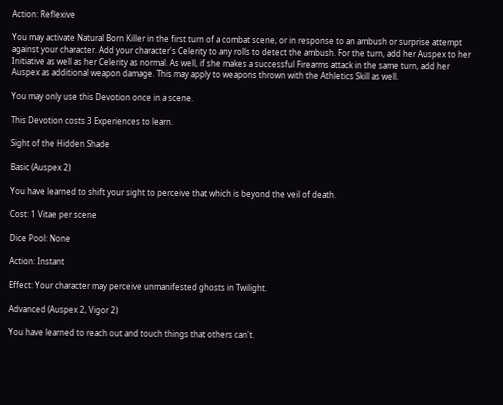Action: Reflexive

You may activate Natural Born Killer in the first turn of a combat scene, or in response to an ambush or surprise attempt against your character. Add your character's Celerity to any rolls to detect the ambush. For the turn, add her Auspex to her Initiative as well as her Celerity as normal. As well, if she makes a successful Firearms attack in the same turn, add her Auspex as additional weapon damage. This may apply to weapons thrown with the Athletics Skill as well.

You may only use this Devotion once in a scene.

This Devotion costs 3 Experiences to learn.

Sight of the Hidden Shade

Basic (Auspex 2)

You have learned to shift your sight to perceive that which is beyond the veil of death.

Cost: 1 Vitae per scene

Dice Pool: None

Action: Instant

Effect: Your character may perceive unmanifested ghosts in Twilight.

Advanced (Auspex 2, Vigor 2)

You have learned to reach out and touch things that others can't.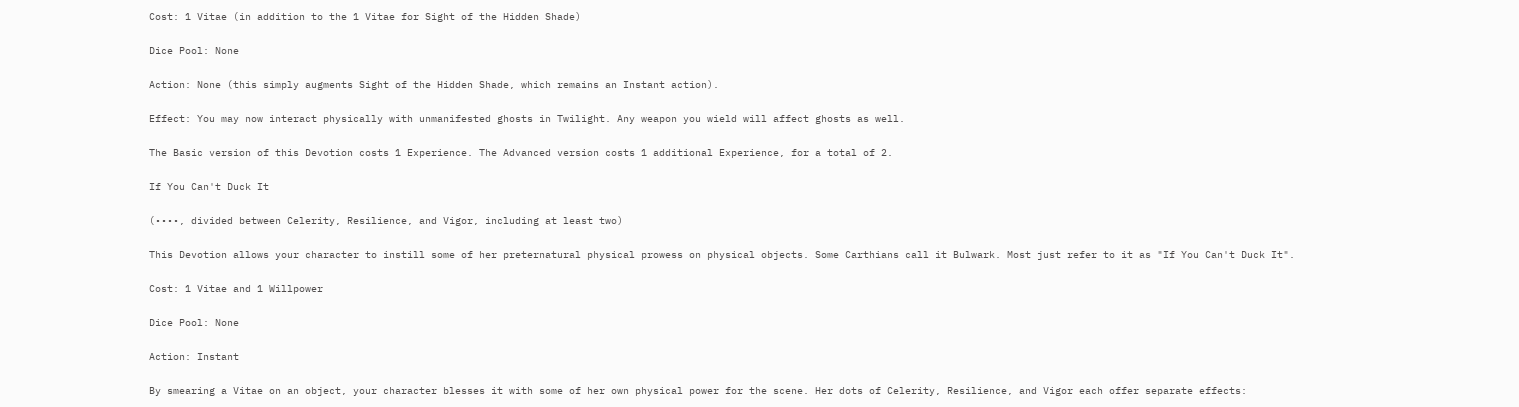Cost: 1 Vitae (in addition to the 1 Vitae for Sight of the Hidden Shade)

Dice Pool: None

Action: None (this simply augments Sight of the Hidden Shade, which remains an Instant action).

Effect: You may now interact physically with unmanifested ghosts in Twilight. Any weapon you wield will affect ghosts as well.

The Basic version of this Devotion costs 1 Experience. The Advanced version costs 1 additional Experience, for a total of 2.

If You Can't Duck It

(••••, divided between Celerity, Resilience, and Vigor, including at least two)

This Devotion allows your character to instill some of her preternatural physical prowess on physical objects. Some Carthians call it Bulwark. Most just refer to it as "If You Can't Duck It".

Cost: 1 Vitae and 1 Willpower

Dice Pool: None

Action: Instant

By smearing a Vitae on an object, your character blesses it with some of her own physical power for the scene. Her dots of Celerity, Resilience, and Vigor each offer separate effects: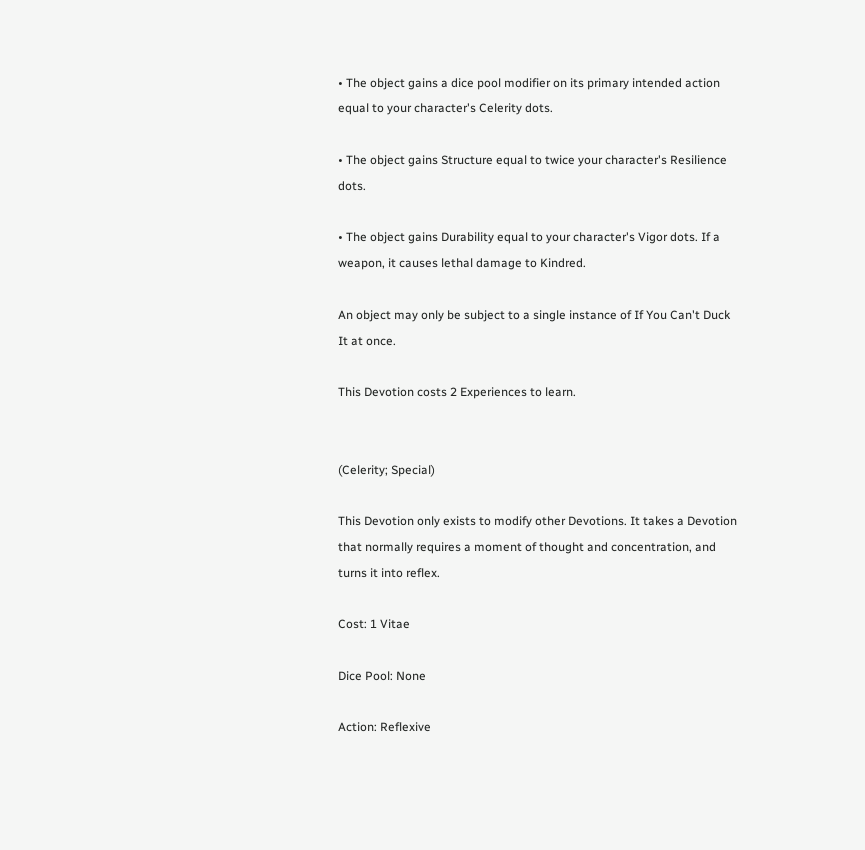• The object gains a dice pool modifier on its primary intended action equal to your character's Celerity dots.

• The object gains Structure equal to twice your character's Resilience dots.

• The object gains Durability equal to your character's Vigor dots. If a weapon, it causes lethal damage to Kindred.

An object may only be subject to a single instance of If You Can't Duck It at once.

This Devotion costs 2 Experiences to learn.


(Celerity; Special)

This Devotion only exists to modify other Devotions. It takes a Devotion that normally requires a moment of thought and concentration, and turns it into reflex.

Cost: 1 Vitae

Dice Pool: None

Action: Reflexive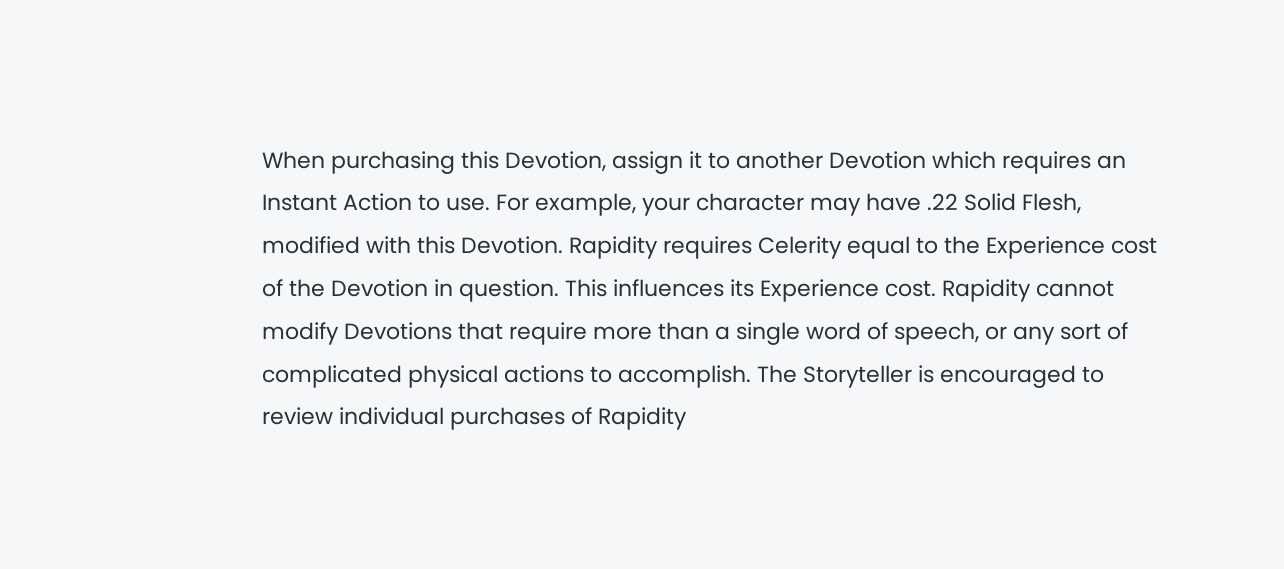When purchasing this Devotion, assign it to another Devotion which requires an Instant Action to use. For example, your character may have .22 Solid Flesh, modified with this Devotion. Rapidity requires Celerity equal to the Experience cost of the Devotion in question. This influences its Experience cost. Rapidity cannot modify Devotions that require more than a single word of speech, or any sort of complicated physical actions to accomplish. The Storyteller is encouraged to review individual purchases of Rapidity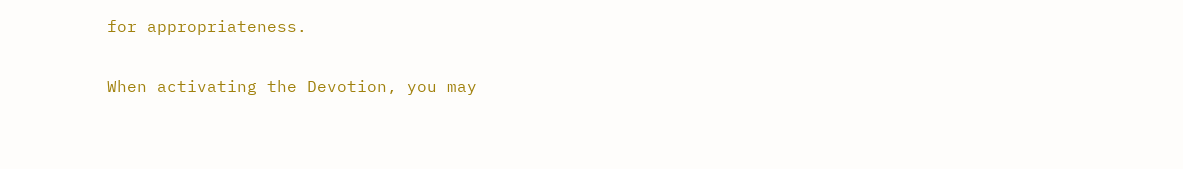for appropriateness.

When activating the Devotion, you may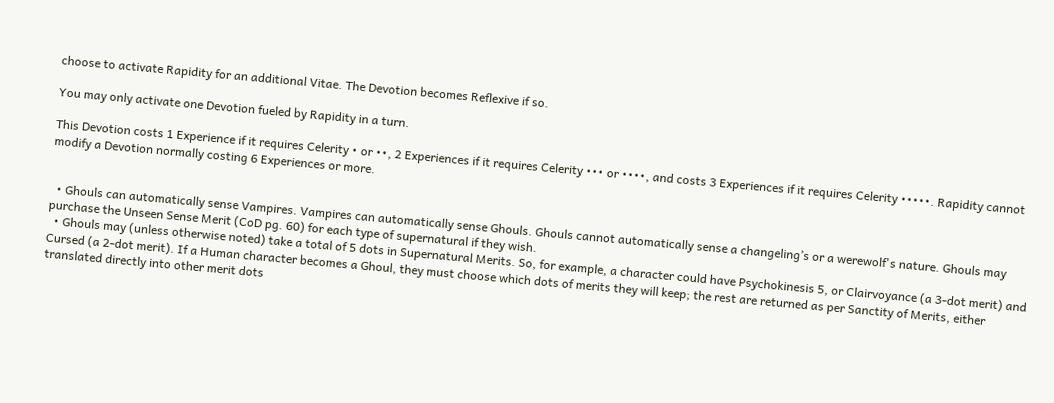choose to activate Rapidity for an additional Vitae. The Devotion becomes Reflexive if so.

You may only activate one Devotion fueled by Rapidity in a turn.

This Devotion costs 1 Experience if it requires Celerity • or ••, 2 Experiences if it requires Celerity ••• or ••••, and costs 3 Experiences if it requires Celerity •••••. Rapidity cannot modify a Devotion normally costing 6 Experiences or more.


  • Ghouls can automatically sense Vampires. Vampires can automatically sense Ghouls. Ghouls cannot automatically sense a changeling’s or a werewolf's nature. Ghouls may purchase the Unseen Sense Merit (CoD pg. 60) for each type of supernatural if they wish.
  • Ghouls may (unless otherwise noted) take a total of 5 dots in Supernatural Merits. So, for example, a character could have Psychokinesis 5, or Clairvoyance (a 3-dot merit) and Cursed (a 2-dot merit). If a Human character becomes a Ghoul, they must choose which dots of merits they will keep; the rest are returned as per Sanctity of Merits, either translated directly into other merit dots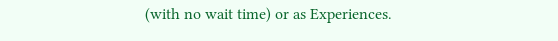(with no wait time) or as Experiences.